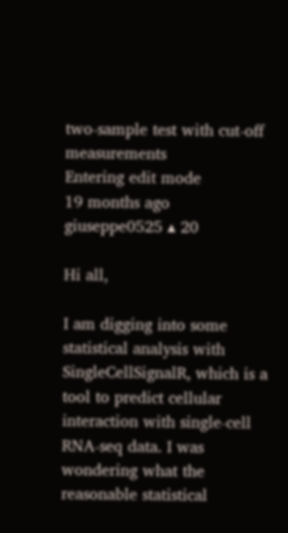two-sample test with cut-off measurements
Entering edit mode
19 months ago
giuseppe0525 ▴ 20

Hi all,

I am digging into some statistical analysis with SingleCellSignalR, which is a tool to predict cellular interaction with single-cell RNA-seq data. I was wondering what the reasonable statistical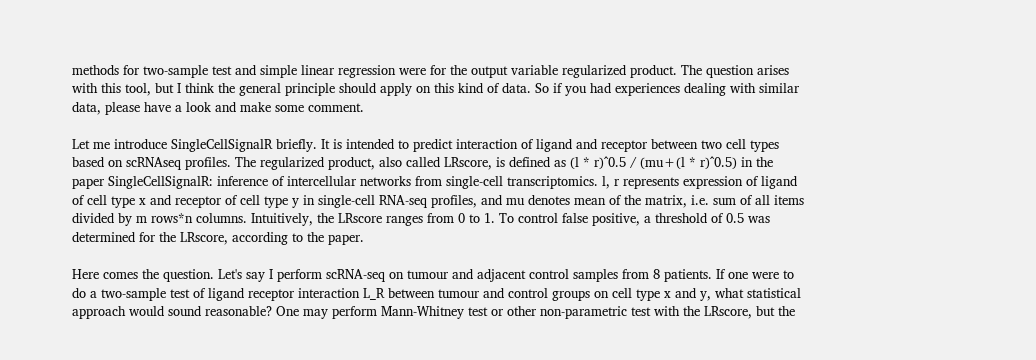methods for two-sample test and simple linear regression were for the output variable regularized product. The question arises with this tool, but I think the general principle should apply on this kind of data. So if you had experiences dealing with similar data, please have a look and make some comment.

Let me introduce SingleCellSignalR briefly. It is intended to predict interaction of ligand and receptor between two cell types based on scRNAseq profiles. The regularized product, also called LRscore, is defined as (l * r)^0.5 / (mu+(l * r)^0.5) in the paper SingleCellSignalR: inference of intercellular networks from single-cell transcriptomics. l, r represents expression of ligand of cell type x and receptor of cell type y in single-cell RNA-seq profiles, and mu denotes mean of the matrix, i.e. sum of all items divided by m rows*n columns. Intuitively, the LRscore ranges from 0 to 1. To control false positive, a threshold of 0.5 was determined for the LRscore, according to the paper.

Here comes the question. Let's say I perform scRNA-seq on tumour and adjacent control samples from 8 patients. If one were to do a two-sample test of ligand receptor interaction L_R between tumour and control groups on cell type x and y, what statistical approach would sound reasonable? One may perform Mann-Whitney test or other non-parametric test with the LRscore, but the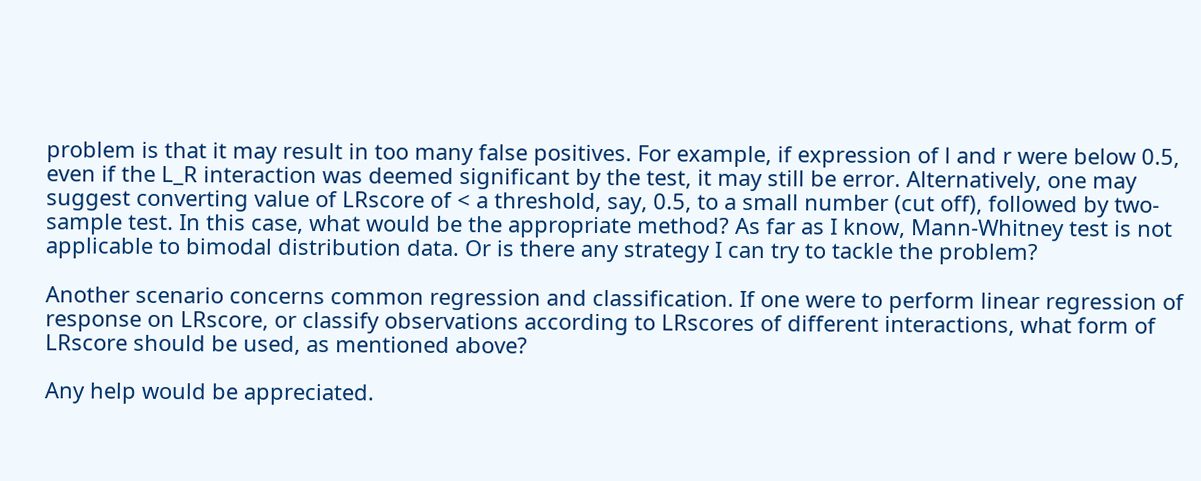problem is that it may result in too many false positives. For example, if expression of l and r were below 0.5, even if the L_R interaction was deemed significant by the test, it may still be error. Alternatively, one may suggest converting value of LRscore of < a threshold, say, 0.5, to a small number (cut off), followed by two-sample test. In this case, what would be the appropriate method? As far as I know, Mann-Whitney test is not applicable to bimodal distribution data. Or is there any strategy I can try to tackle the problem?

Another scenario concerns common regression and classification. If one were to perform linear regression of response on LRscore, or classify observations according to LRscores of different interactions, what form of LRscore should be used, as mentioned above?

Any help would be appreciated.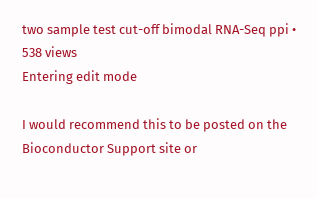two sample test cut-off bimodal RNA-Seq ppi • 538 views
Entering edit mode

I would recommend this to be posted on the Bioconductor Support site or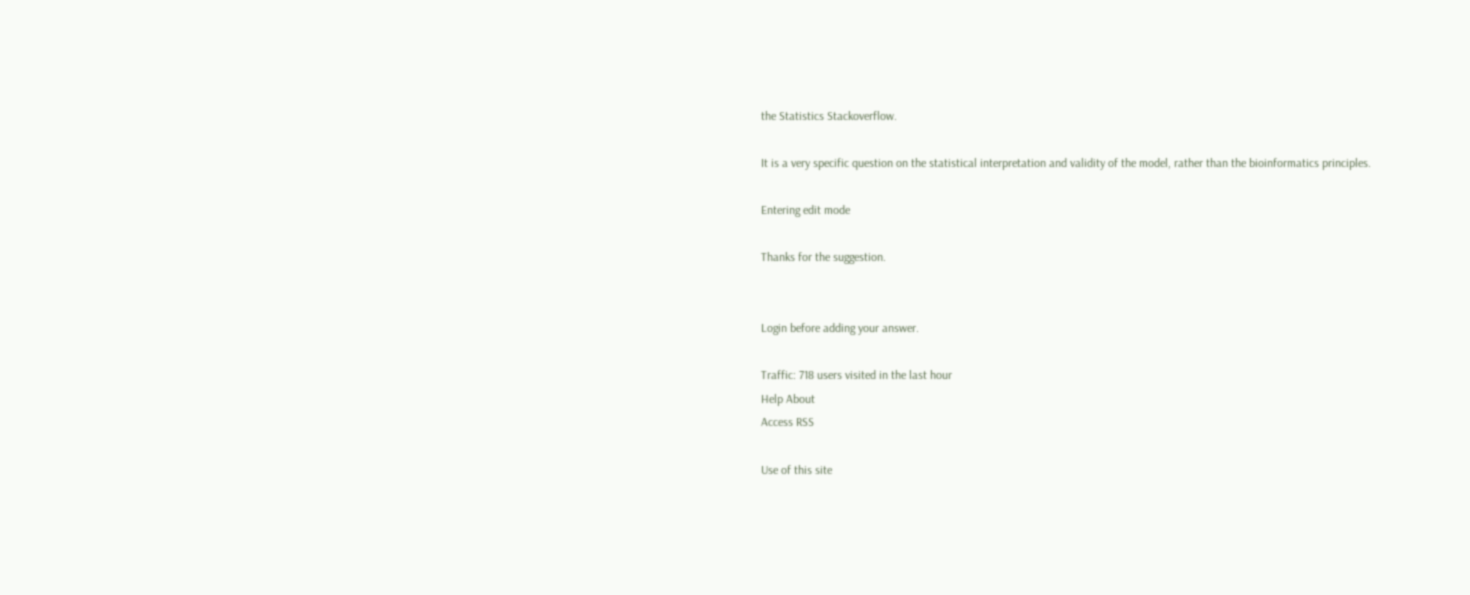the Statistics Stackoverflow.

It is a very specific question on the statistical interpretation and validity of the model, rather than the bioinformatics principles.

Entering edit mode

Thanks for the suggestion.


Login before adding your answer.

Traffic: 718 users visited in the last hour
Help About
Access RSS

Use of this site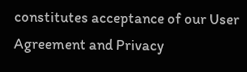constitutes acceptance of our User Agreement and Privacy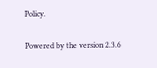Policy.

Powered by the version 2.3.6